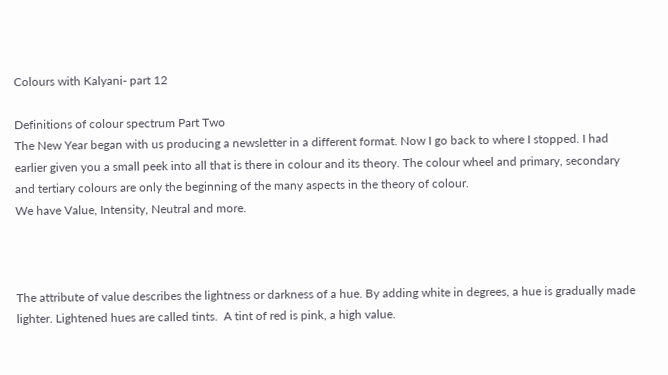Colours with Kalyani- part 12

Definitions of colour spectrum Part Two
The New Year began with us producing a newsletter in a different format. Now I go back to where I stopped. I had earlier given you a small peek into all that is there in colour and its theory. The colour wheel and primary, secondary and tertiary colours are only the beginning of the many aspects in the theory of colour.
We have Value, Intensity, Neutral and more.



The attribute of value describes the lightness or darkness of a hue. By adding white in degrees, a hue is gradually made lighter. Lightened hues are called tints.  A tint of red is pink, a high value.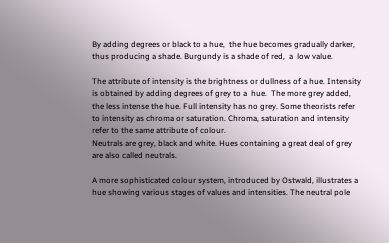By adding degrees or black to a hue,  the hue becomes gradually darker,  thus producing a shade. Burgundy is a shade of red,  a  low value.

The attribute of intensity is the brightness or dullness of a hue. Intensity is obtained by adding degrees of grey to a  hue.  The more grey added, the less intense the hue. Full intensity has no grey. Some theorists refer to intensity as chroma or saturation. Chroma, saturation and intensity refer to the same attribute of colour.
Neutrals are grey, black and white. Hues containing a great deal of grey are also called neutrals.

A more sophisticated colour system, introduced by Ostwald, illustrates a hue showing various stages of values and intensities. The neutral pole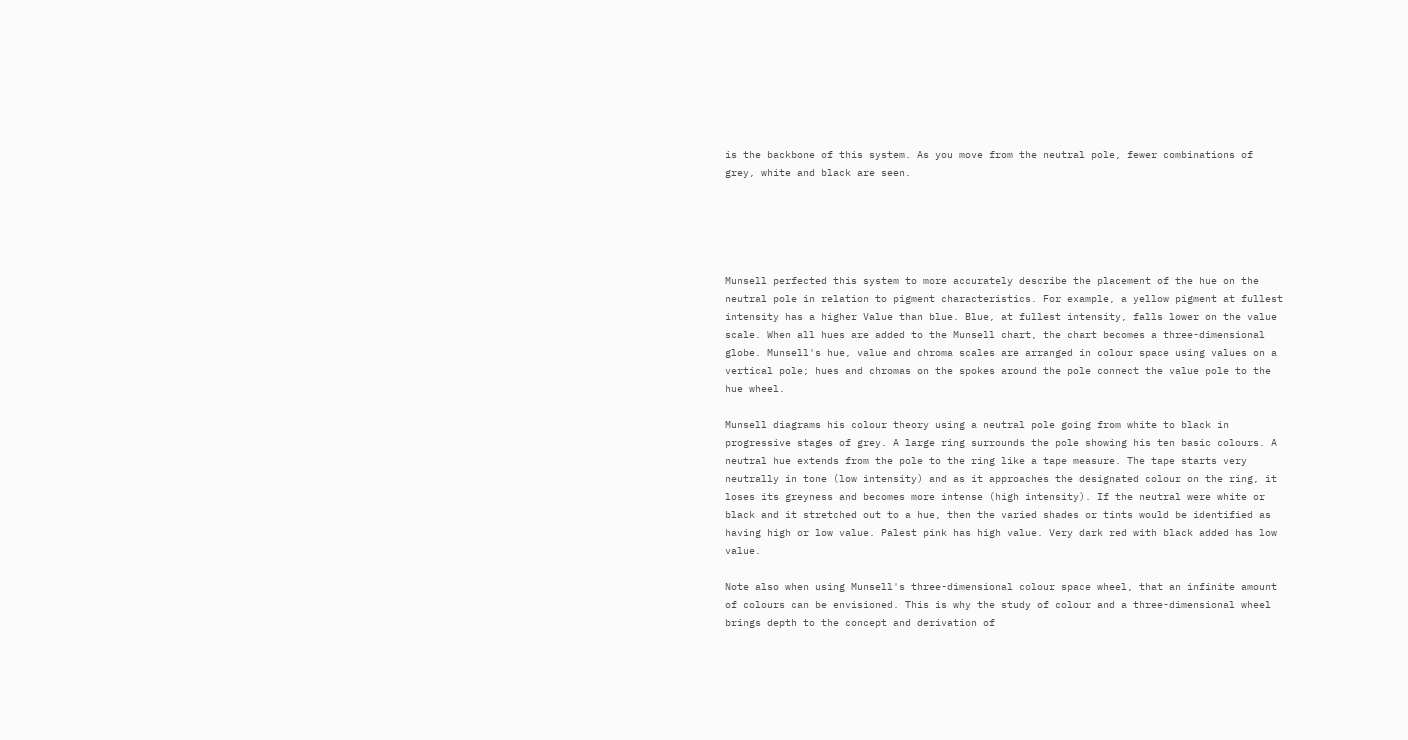is the backbone of this system. As you move from the neutral pole, fewer combinations of grey, white and black are seen.





Munsell perfected this system to more accurately describe the placement of the hue on the neutral pole in relation to pigment characteristics. For example, a yellow pigment at fullest intensity has a higher Value than blue. Blue, at fullest intensity, falls lower on the value scale. When all hues are added to the Munsell chart, the chart becomes a three-dimensional globe. Munsell's hue, value and chroma scales are arranged in colour space using values on a vertical pole; hues and chromas on the spokes around the pole connect the value pole to the hue wheel.

Munsell diagrams his colour theory using a neutral pole going from white to black in progressive stages of grey. A large ring surrounds the pole showing his ten basic colours. A neutral hue extends from the pole to the ring like a tape measure. The tape starts very neutrally in tone (low intensity) and as it approaches the designated colour on the ring, it loses its greyness and becomes more intense (high intensity). If the neutral were white or black and it stretched out to a hue, then the varied shades or tints would be identified as having high or low value. Palest pink has high value. Very dark red with black added has low value.

Note also when using Munsell's three-dimensional colour space wheel, that an infinite amount of colours can be envisioned. This is why the study of colour and a three-dimensional wheel brings depth to the concept and derivation of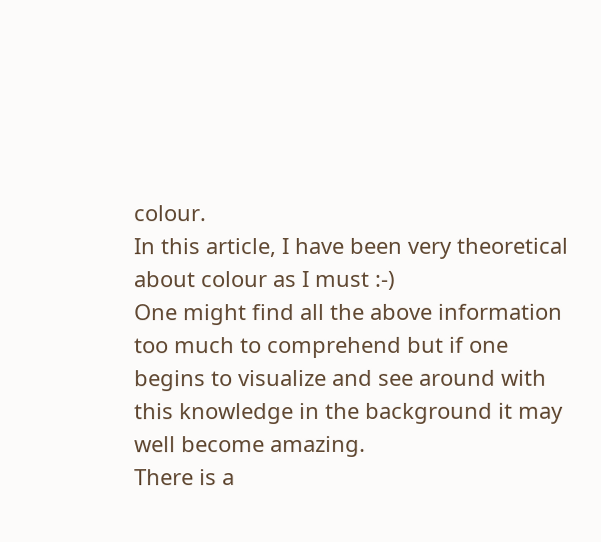colour.
In this article, I have been very theoretical about colour as I must :-)
One might find all the above information too much to comprehend but if one begins to visualize and see around with this knowledge in the background it may well become amazing.
There is a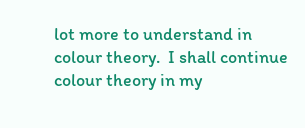lot more to understand in colour theory.  I shall continue colour theory in my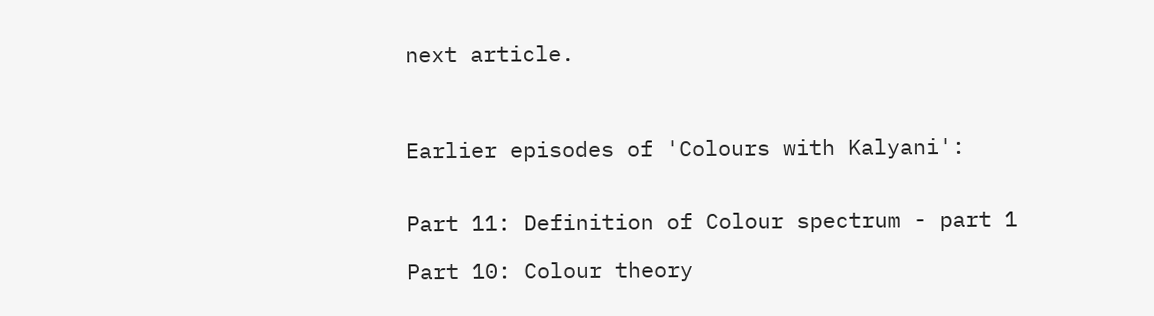next article.



Earlier episodes of 'Colours with Kalyani':


Part 11: Definition of Colour spectrum - part 1

Part 10: Colour theory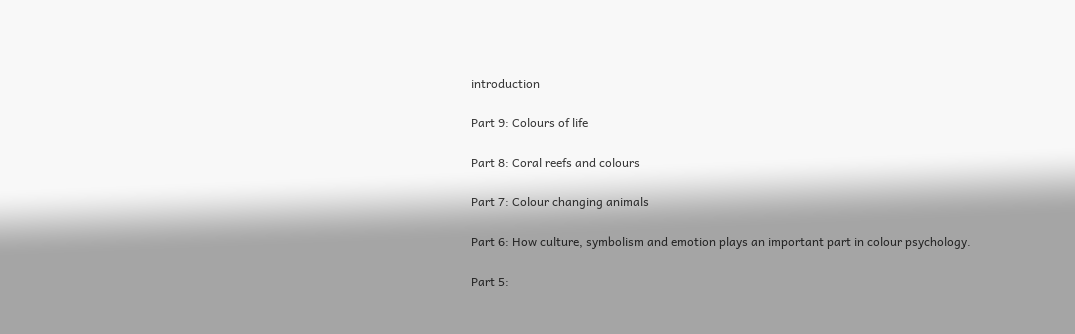introduction

Part 9: Colours of life

Part 8: Coral reefs and colours

Part 7: Colour changing animals

Part 6: How culture, symbolism and emotion plays an important part in colour psychology.

Part 5: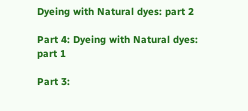Dyeing with Natural dyes: part 2

Part 4: Dyeing with Natural dyes: part 1

Part 3: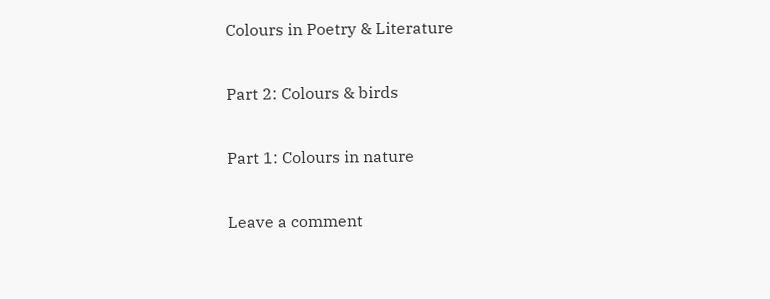Colours in Poetry & Literature

Part 2: Colours & birds

Part 1: Colours in nature

Leave a comment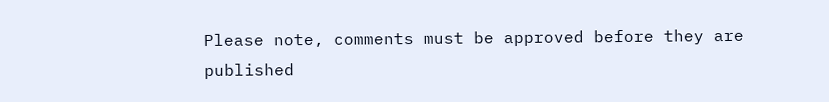Please note, comments must be approved before they are published